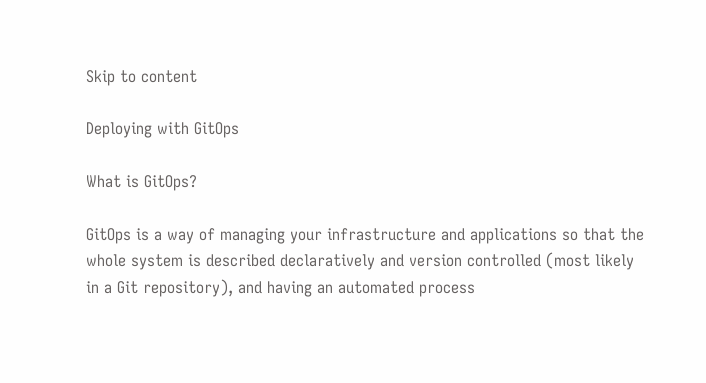Skip to content

Deploying with GitOps

What is GitOps?

GitOps is a way of managing your infrastructure and applications so that the whole system is described declaratively and version controlled (most likely in a Git repository), and having an automated process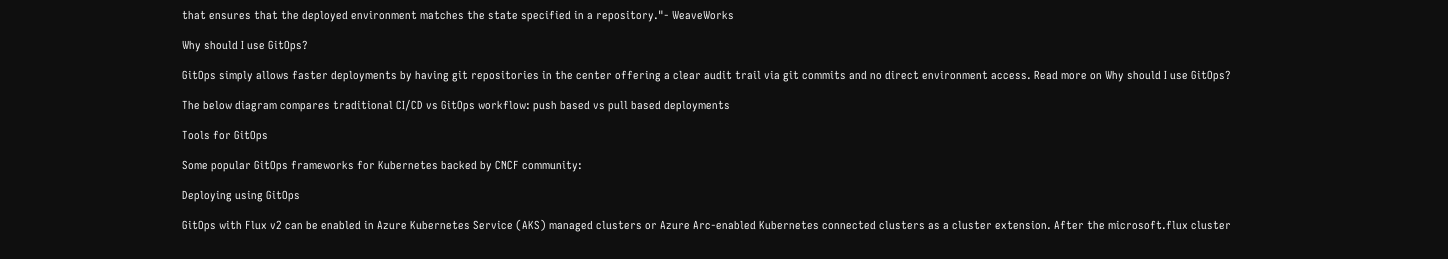that ensures that the deployed environment matches the state specified in a repository."- WeaveWorks

Why should I use GitOps?

GitOps simply allows faster deployments by having git repositories in the center offering a clear audit trail via git commits and no direct environment access. Read more on Why should I use GitOps?

The below diagram compares traditional CI/CD vs GitOps workflow: push based vs pull based deployments

Tools for GitOps

Some popular GitOps frameworks for Kubernetes backed by CNCF community:

Deploying using GitOps

GitOps with Flux v2 can be enabled in Azure Kubernetes Service (AKS) managed clusters or Azure Arc-enabled Kubernetes connected clusters as a cluster extension. After the microsoft.flux cluster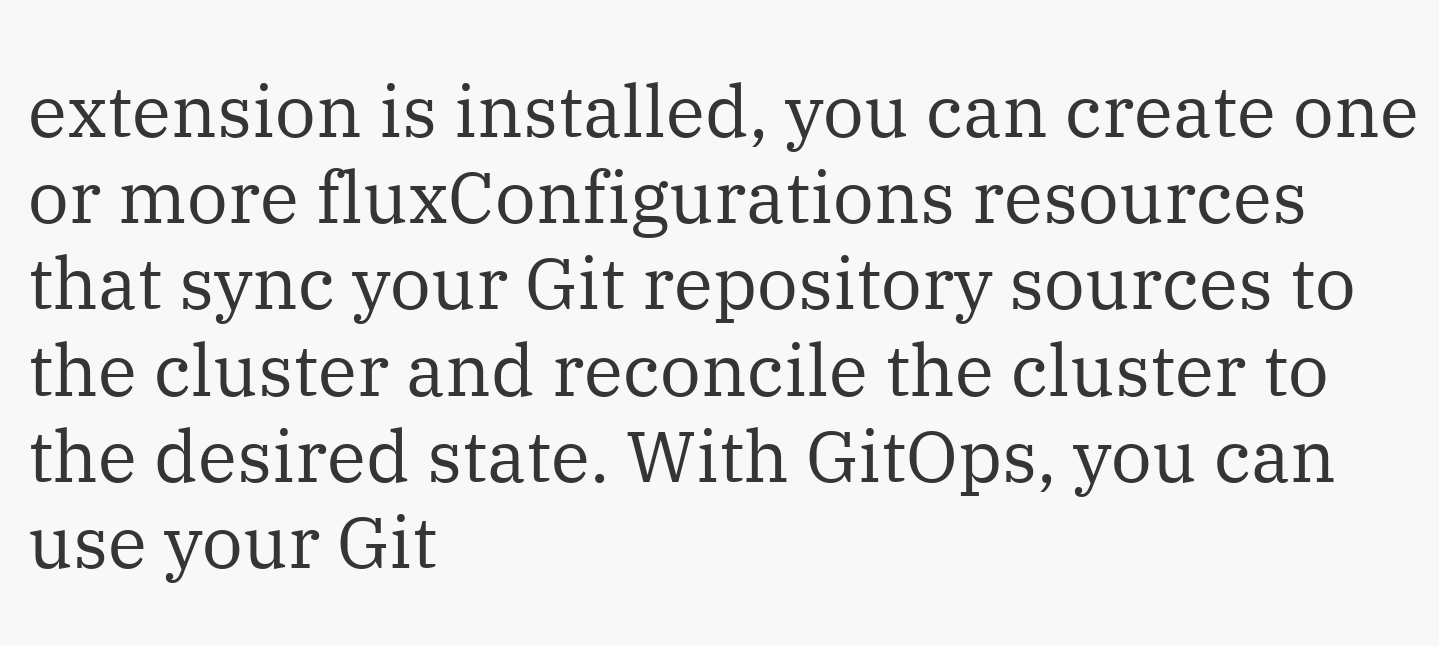extension is installed, you can create one or more fluxConfigurations resources that sync your Git repository sources to the cluster and reconcile the cluster to the desired state. With GitOps, you can use your Git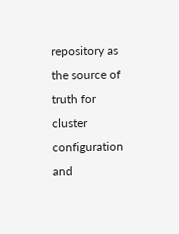repository as the source of truth for cluster configuration and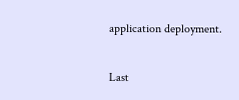application deployment.

Last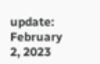update: February 2, 2023